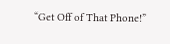“Get Off of That Phone!”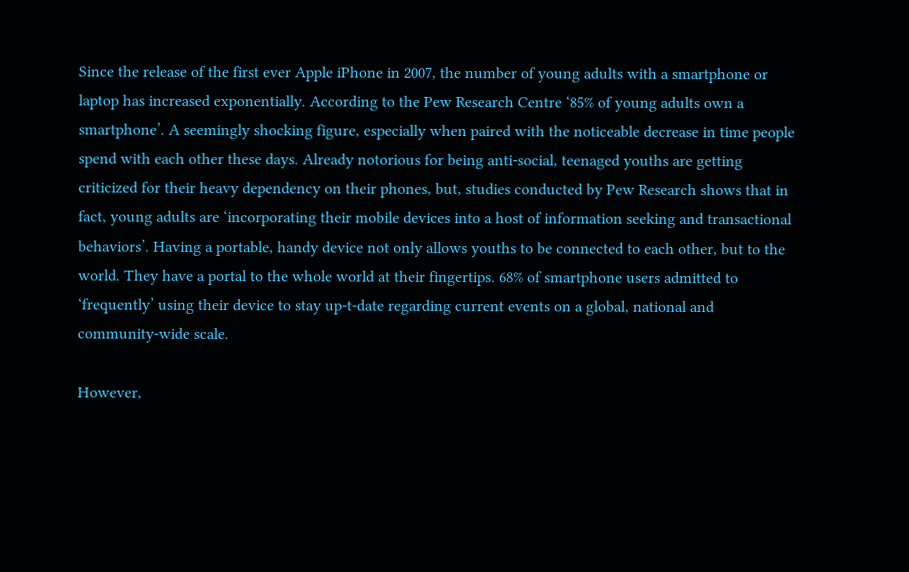Since the release of the first ever Apple iPhone in 2007, the number of young adults with a smartphone or laptop has increased exponentially. According to the Pew Research Centre ‘85% of young adults own a smartphone’. A seemingly shocking figure, especially when paired with the noticeable decrease in time people spend with each other these days. Already notorious for being anti-social, teenaged youths are getting criticized for their heavy dependency on their phones, but, studies conducted by Pew Research shows that in fact, young adults are ‘incorporating their mobile devices into a host of information seeking and transactional behaviors’. Having a portable, handy device not only allows youths to be connected to each other, but to the world. They have a portal to the whole world at their fingertips. 68% of smartphone users admitted to ‘frequently’ using their device to stay up-t-date regarding current events on a global, national and community-wide scale.

However,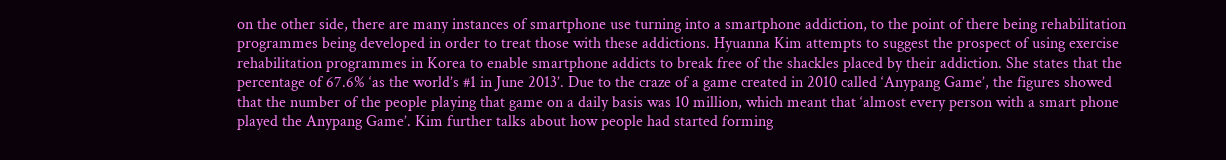on the other side, there are many instances of smartphone use turning into a smartphone addiction, to the point of there being rehabilitation programmes being developed in order to treat those with these addictions. Hyuanna Kim attempts to suggest the prospect of using exercise rehabilitation programmes in Korea to enable smartphone addicts to break free of the shackles placed by their addiction. She states that the percentage of 67.6% ‘as the world’s #1 in June 2013’. Due to the craze of a game created in 2010 called ‘Anypang Game’, the figures showed that the number of the people playing that game on a daily basis was 10 million, which meant that ‘almost every person with a smart phone played the Anypang Game’. Kim further talks about how people had started forming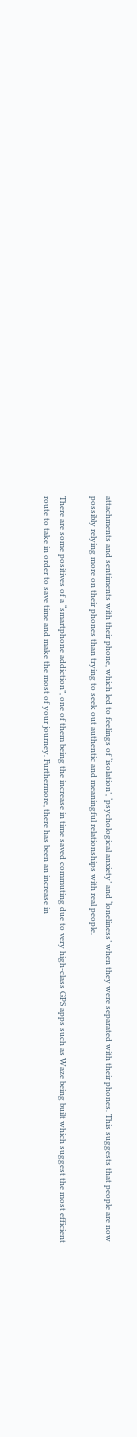attachments and sentiments with their phone, which led to feelings of ‘isolation’, ‘psychological anxiety’ and ‘loneliness’ when they were separated with their phones. This suggests that people are now possibly relying more on their phones than trying to seek out authentic and meaningful relationships with real people.

There are some positives of a “smartphone addiction”, one of them being the increase in time saved commuting due to very high-class GPS apps such as Waze being built which suggest the most efficient route to take in order to save time and make the most of your journey. Furthermore, there has been an increase in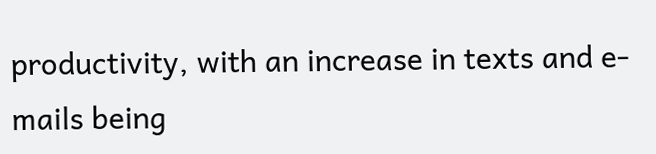productivity, with an increase in texts and e-mails being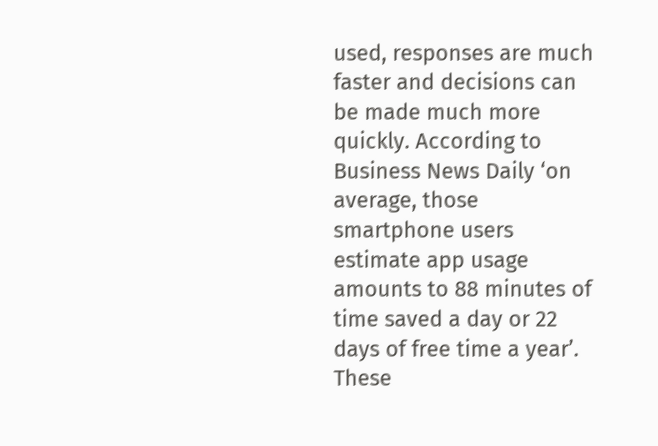used, responses are much faster and decisions can be made much more quickly. According to Business News Daily ‘on average, those smartphone users estimate app usage amounts to 88 minutes of time saved a day or 22 days of free time a year’. These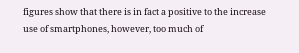figures show that there is in fact a positive to the increase use of smartphones, however, too much of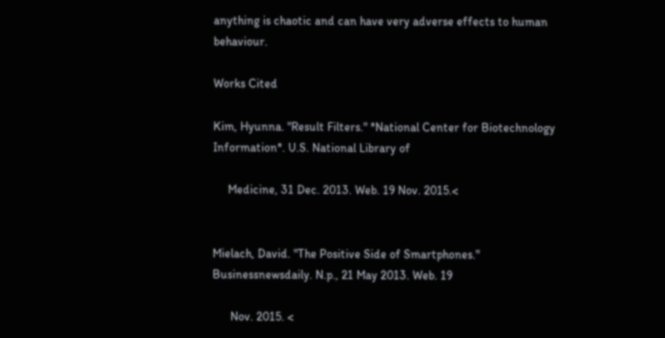anything is chaotic and can have very adverse effects to human behaviour.

Works Cited

Kim, Hyunna. "Result Filters." *National Center for Biotechnology Information*. U.S. National Library of

     Medicine, 31 Dec. 2013. Web. 19 Nov. 2015.<


Mielach, David. "The Positive Side of Smartphones." Businessnewsdaily. N.p., 21 May 2013. Web. 19

      Nov. 2015. <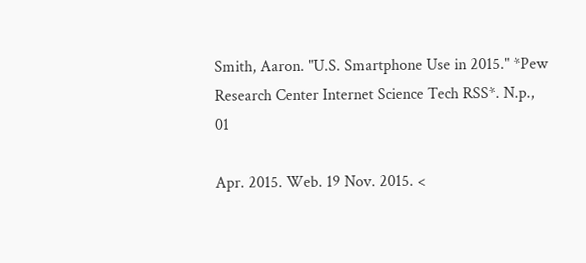Smith, Aaron. "U.S. Smartphone Use in 2015." *Pew Research Center Internet Science Tech RSS*. N.p., 01

Apr. 2015. Web. 19 Nov. 2015. <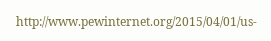http://www.pewinternet.org/2015/04/01/us-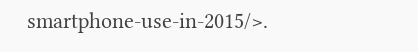smartphone-use-in-2015/>.